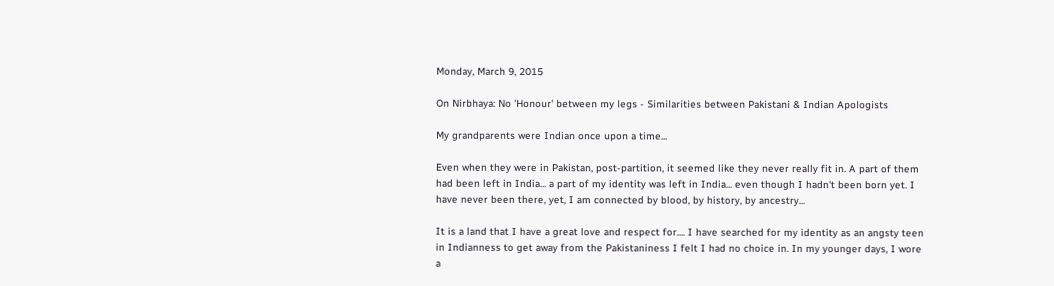Monday, March 9, 2015

On Nirbhaya: No 'Honour' between my legs - Similarities between Pakistani & Indian Apologists

My grandparents were Indian once upon a time...

Even when they were in Pakistan, post-partition, it seemed like they never really fit in. A part of them had been left in India... a part of my identity was left in India... even though I hadn't been born yet. I have never been there, yet, I am connected by blood, by history, by ancestry...

It is a land that I have a great love and respect for.... I have searched for my identity as an angsty teen in Indianness to get away from the Pakistaniness I felt I had no choice in. In my younger days, I wore a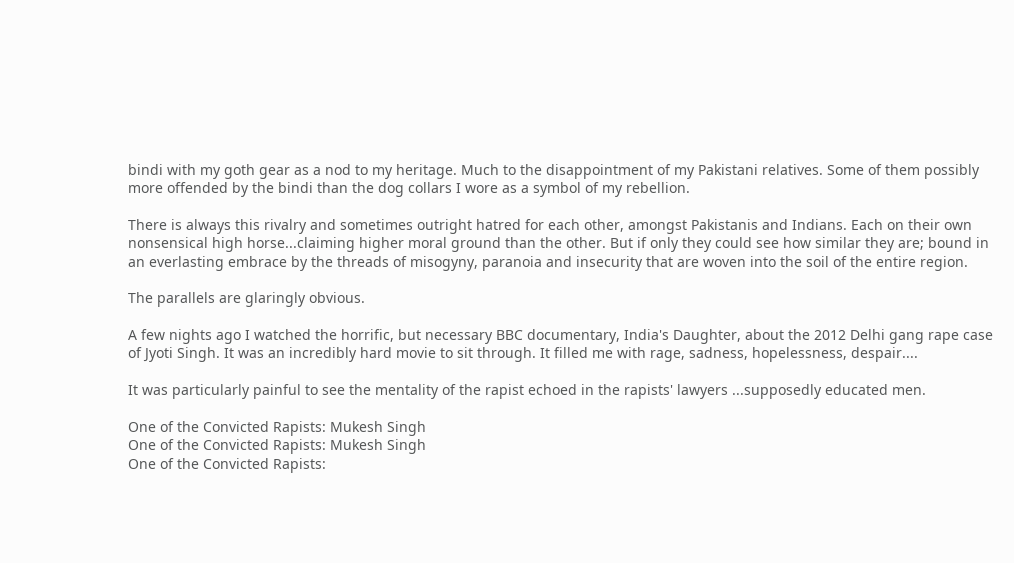bindi with my goth gear as a nod to my heritage. Much to the disappointment of my Pakistani relatives. Some of them possibly more offended by the bindi than the dog collars I wore as a symbol of my rebellion.

There is always this rivalry and sometimes outright hatred for each other, amongst Pakistanis and Indians. Each on their own nonsensical high horse...claiming higher moral ground than the other. But if only they could see how similar they are; bound in an everlasting embrace by the threads of misogyny, paranoia and insecurity that are woven into the soil of the entire region.

The parallels are glaringly obvious.

A few nights ago I watched the horrific, but necessary BBC documentary, India's Daughter, about the 2012 Delhi gang rape case of Jyoti Singh. It was an incredibly hard movie to sit through. It filled me with rage, sadness, hopelessness, despair....

It was particularly painful to see the mentality of the rapist echoed in the rapists' lawyers ...supposedly educated men.

One of the Convicted Rapists: Mukesh Singh
One of the Convicted Rapists: Mukesh Singh
One of the Convicted Rapists: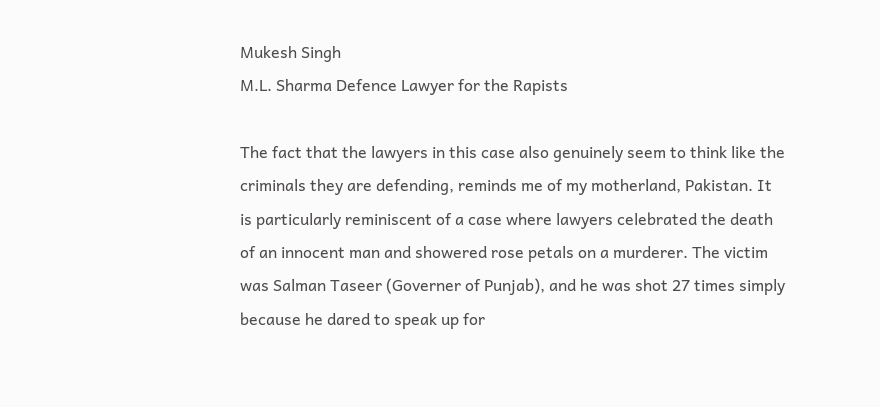Mukesh Singh
M.L. Sharma Defence Lawyer for the Rapists

The fact that the lawyers in this case also genuinely seem to think like the criminals they are defending, reminds me of my motherland, Pakistan. It is particularly reminiscent of a case where lawyers celebrated the death of an innocent man and showered rose petals on a murderer. The victim was Salman Taseer (Governer of Punjab), and he was shot 27 times simply because he dared to speak up for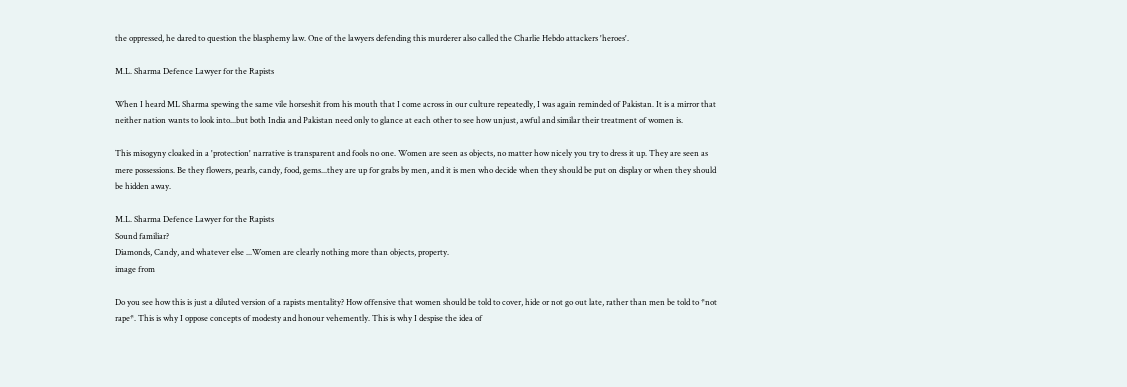the oppressed, he dared to question the blasphemy law. One of the lawyers defending this murderer also called the Charlie Hebdo attackers 'heroes'.

M.L. Sharma Defence Lawyer for the Rapists

When I heard ML Sharma spewing the same vile horseshit from his mouth that I come across in our culture repeatedly, I was again reminded of Pakistan. It is a mirror that neither nation wants to look into...but both India and Pakistan need only to glance at each other to see how unjust, awful and similar their treatment of women is.

This misogyny cloaked in a 'protection' narrative is transparent and fools no one. Women are seen as objects, no matter how nicely you try to dress it up. They are seen as mere possessions. Be they flowers, pearls, candy, food, gems...they are up for grabs by men, and it is men who decide when they should be put on display or when they should be hidden away.

M.L. Sharma Defence Lawyer for the Rapists
Sound familiar?
Diamonds, Candy, and whatever else ...Women are clearly nothing more than objects, property.
image from

Do you see how this is just a diluted version of a rapists mentality? How offensive that women should be told to cover, hide or not go out late, rather than men be told to *not rape*. This is why I oppose concepts of modesty and honour vehemently. This is why I despise the idea of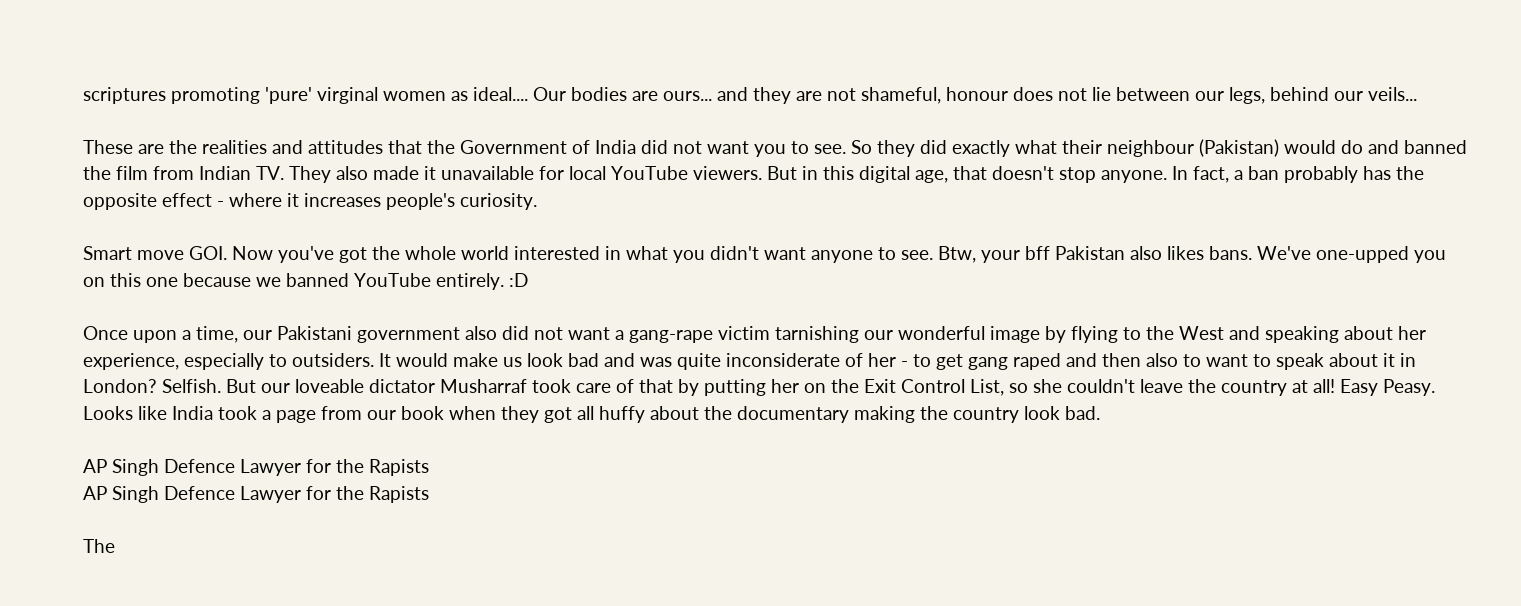scriptures promoting 'pure' virginal women as ideal.... Our bodies are ours... and they are not shameful, honour does not lie between our legs, behind our veils...

These are the realities and attitudes that the Government of India did not want you to see. So they did exactly what their neighbour (Pakistan) would do and banned the film from Indian TV. They also made it unavailable for local YouTube viewers. But in this digital age, that doesn't stop anyone. In fact, a ban probably has the opposite effect - where it increases people's curiosity.

Smart move GOI. Now you've got the whole world interested in what you didn't want anyone to see. Btw, your bff Pakistan also likes bans. We've one-upped you on this one because we banned YouTube entirely. :D

Once upon a time, our Pakistani government also did not want a gang-rape victim tarnishing our wonderful image by flying to the West and speaking about her experience, especially to outsiders. It would make us look bad and was quite inconsiderate of her - to get gang raped and then also to want to speak about it in London? Selfish. But our loveable dictator Musharraf took care of that by putting her on the Exit Control List, so she couldn't leave the country at all! Easy Peasy. Looks like India took a page from our book when they got all huffy about the documentary making the country look bad.

AP Singh Defence Lawyer for the Rapists
AP Singh Defence Lawyer for the Rapists

The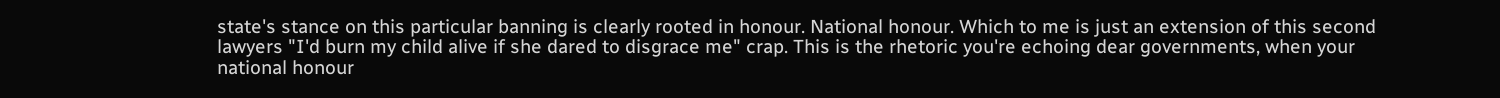state's stance on this particular banning is clearly rooted in honour. National honour. Which to me is just an extension of this second lawyers "I'd burn my child alive if she dared to disgrace me" crap. This is the rhetoric you're echoing dear governments, when your national honour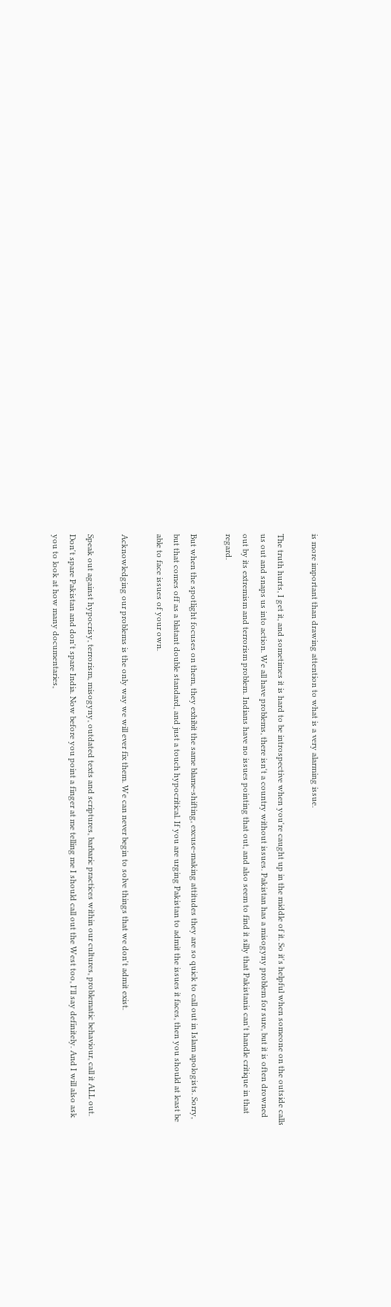is more important than drawing attention to what is a very alarming issue.

The truth hurts, I get it, and sometimes it is hard to be introspective when you're caught up in the middle of it. So it's helpful when someone on the outside calls us out and snaps us into action. We all have problems, there isn't a country without issues. Pakistan has a misogyny problem for sure, but it is often drowned out by its extremism and terrorism problem. Indians have no issues pointing that out, and also seem to find it silly that Pakistanis can't handle critique in that regard.

But when the spotlight focuses on them, they exhibit the same blame-shifting, excuse-making attitudes they are so quick to call out in Islam apologists. Sorry, but that comes off as a blatant double standard, and just a touch hypocritical. If you are urging Pakistan to admit the issues it faces, then you should at least be able to face issues of your own.

Acknowledging our problems is the only way we will ever fix them. We can never begin to solve things that we don't admit exist.

Speak out against hypocrisy, terrorism, misogyny, outdated texts and scriptures, barbaric practices within our cultures, problematic behaviour, call it ALL out. Don't spare Pakistan and don't spare India. Now before you point a finger at me telling me I should call out the West too, I'll say definitely. And I will also ask you to look at how many documentaries,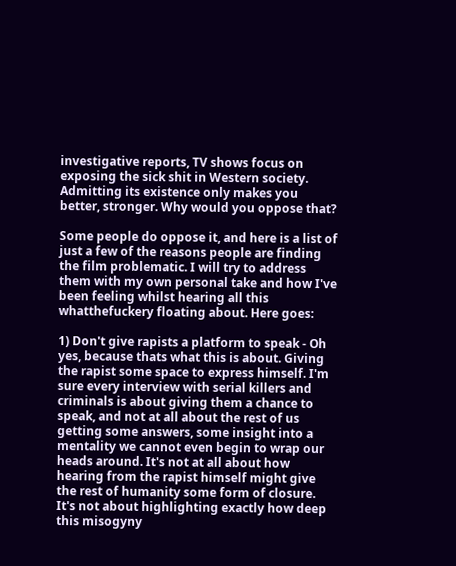investigative reports, TV shows focus on exposing the sick shit in Western society. Admitting its existence only makes you better, stronger. Why would you oppose that?

Some people do oppose it, and here is a list of just a few of the reasons people are finding the film problematic. I will try to address them with my own personal take and how I've been feeling whilst hearing all this whatthefuckery floating about. Here goes:

1) Don't give rapists a platform to speak - Oh yes, because thats what this is about. Giving the rapist some space to express himself. I'm sure every interview with serial killers and criminals is about giving them a chance to speak, and not at all about the rest of us getting some answers, some insight into a mentality we cannot even begin to wrap our heads around. It's not at all about how hearing from the rapist himself might give the rest of humanity some form of closure. It's not about highlighting exactly how deep this misogyny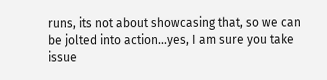runs, its not about showcasing that, so we can be jolted into action...yes, I am sure you take issue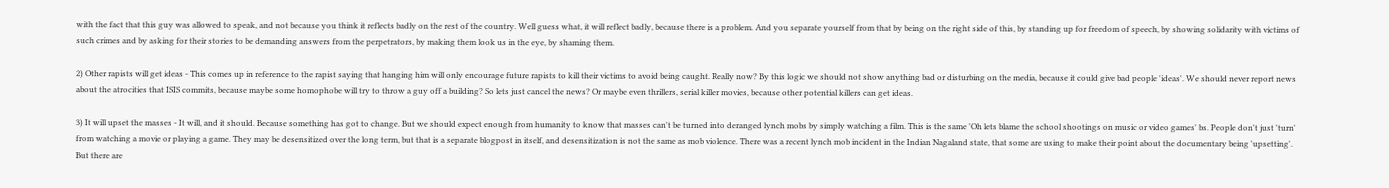with the fact that this guy was allowed to speak, and not because you think it reflects badly on the rest of the country. Well guess what, it will reflect badly, because there is a problem. And you separate yourself from that by being on the right side of this, by standing up for freedom of speech, by showing solidarity with victims of such crimes and by asking for their stories to be demanding answers from the perpetrators, by making them look us in the eye, by shaming them.

2) Other rapists will get ideas - This comes up in reference to the rapist saying that hanging him will only encourage future rapists to kill their victims to avoid being caught. Really now? By this logic we should not show anything bad or disturbing on the media, because it could give bad people 'ideas'. We should never report news about the atrocities that ISIS commits, because maybe some homophobe will try to throw a guy off a building? So lets just cancel the news? Or maybe even thrillers, serial killer movies, because other potential killers can get ideas.

3) It will upset the masses - It will, and it should. Because something has got to change. But we should expect enough from humanity to know that masses can't be turned into deranged lynch mobs by simply watching a film. This is the same 'Oh lets blame the school shootings on music or video games' bs. People don't just 'turn' from watching a movie or playing a game. They may be desensitized over the long term, but that is a separate blogpost in itself, and desensitization is not the same as mob violence. There was a recent lynch mob incident in the Indian Nagaland state, that some are using to make their point about the documentary being 'upsetting'. But there are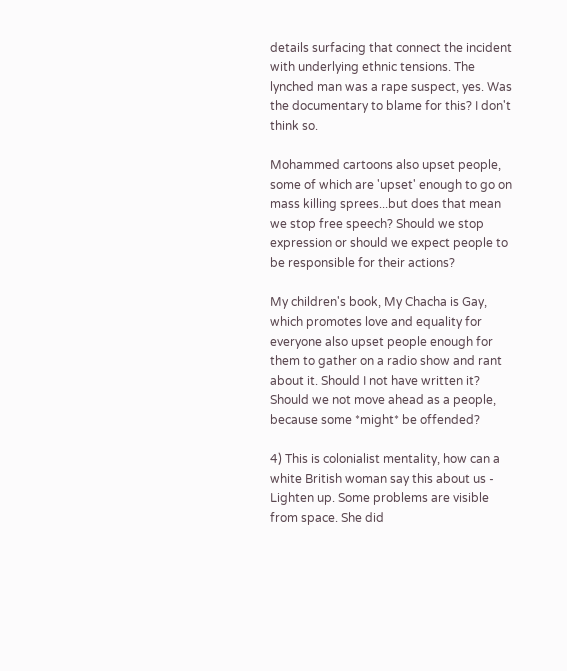details surfacing that connect the incident with underlying ethnic tensions. The lynched man was a rape suspect, yes. Was the documentary to blame for this? I don't think so.

Mohammed cartoons also upset people, some of which are 'upset' enough to go on mass killing sprees...but does that mean we stop free speech? Should we stop expression or should we expect people to be responsible for their actions?

My children's book, My Chacha is Gay, which promotes love and equality for everyone also upset people enough for them to gather on a radio show and rant about it. Should I not have written it? Should we not move ahead as a people, because some *might* be offended?

4) This is colonialist mentality, how can a white British woman say this about us - Lighten up. Some problems are visible from space. She did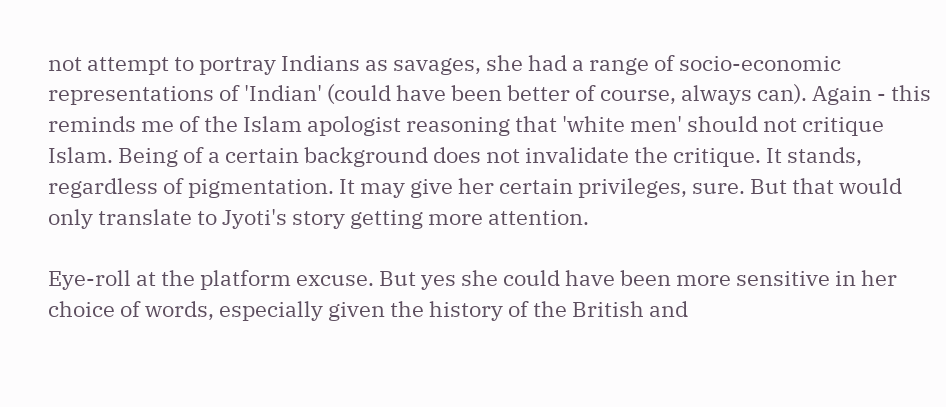not attempt to portray Indians as savages, she had a range of socio-economic representations of 'Indian' (could have been better of course, always can). Again - this reminds me of the Islam apologist reasoning that 'white men' should not critique Islam. Being of a certain background does not invalidate the critique. It stands, regardless of pigmentation. It may give her certain privileges, sure. But that would only translate to Jyoti's story getting more attention.

Eye-roll at the platform excuse. But yes she could have been more sensitive in her choice of words, especially given the history of the British and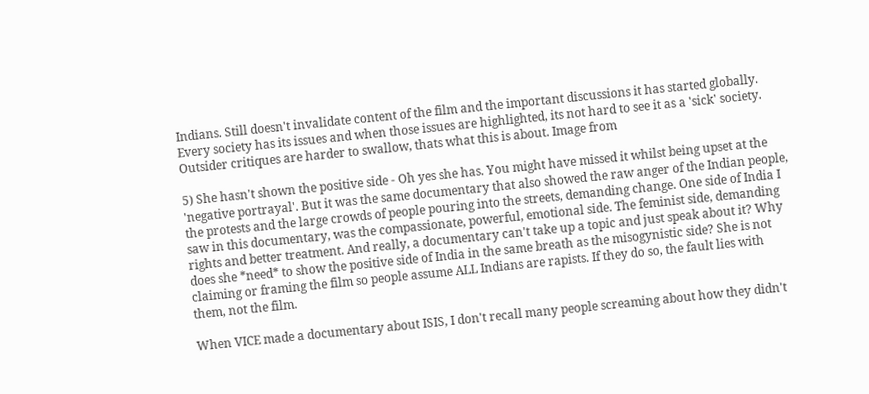Indians. Still doesn't invalidate content of the film and the important discussions it has started globally. Every society has its issues and when those issues are highlighted, its not hard to see it as a 'sick' society. Outsider critiques are harder to swallow, thats what this is about. Image from

5) She hasn't shown the positive side - Oh yes she has. You might have missed it whilst being upset at the 'negative portrayal'. But it was the same documentary that also showed the raw anger of the Indian people, the protests and the large crowds of people pouring into the streets, demanding change. One side of India I saw in this documentary, was the compassionate, powerful, emotional side. The feminist side, demanding rights and better treatment. And really, a documentary can't take up a topic and just speak about it? Why does she *need* to show the positive side of India in the same breath as the misogynistic side? She is not claiming or framing the film so people assume ALL Indians are rapists. If they do so, the fault lies with them, not the film.

When VICE made a documentary about ISIS, I don't recall many people screaming about how they didn't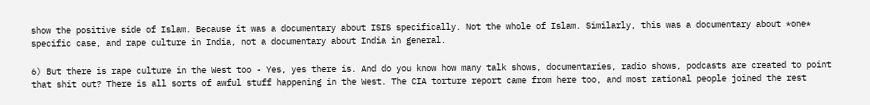show the positive side of Islam. Because it was a documentary about ISIS specifically. Not the whole of Islam. Similarly, this was a documentary about *one* specific case, and rape culture in India, not a documentary about India in general.

6) But there is rape culture in the West too - Yes, yes there is. And do you know how many talk shows, documentaries, radio shows, podcasts are created to point that shit out? There is all sorts of awful stuff happening in the West. The CIA torture report came from here too, and most rational people joined the rest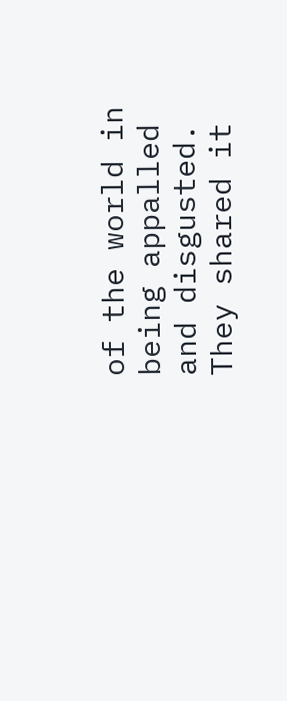of the world in being appalled and disgusted. They shared it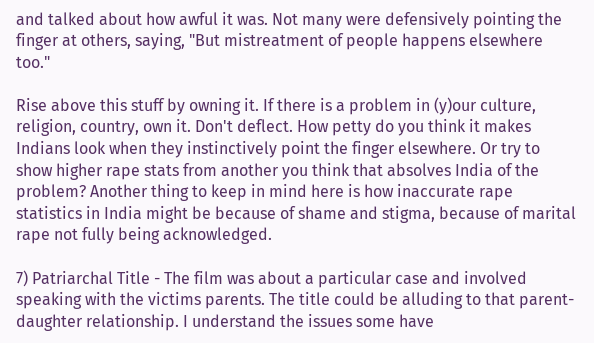and talked about how awful it was. Not many were defensively pointing the finger at others, saying, "But mistreatment of people happens elsewhere too."

Rise above this stuff by owning it. If there is a problem in (y)our culture, religion, country, own it. Don't deflect. How petty do you think it makes Indians look when they instinctively point the finger elsewhere. Or try to show higher rape stats from another you think that absolves India of the problem? Another thing to keep in mind here is how inaccurate rape statistics in India might be because of shame and stigma, because of marital rape not fully being acknowledged.

7) Patriarchal Title - The film was about a particular case and involved speaking with the victims parents. The title could be alluding to that parent-daughter relationship. I understand the issues some have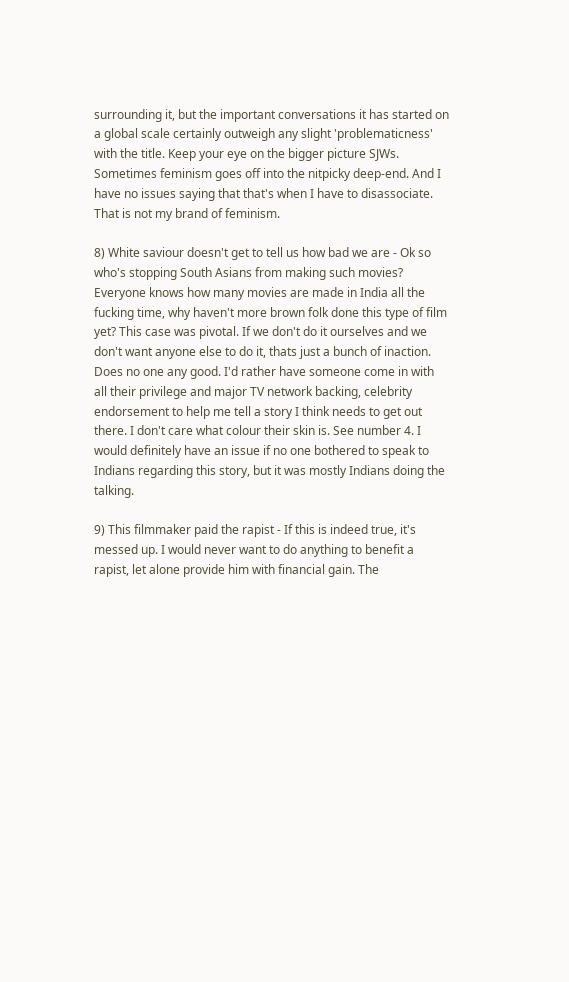surrounding it, but the important conversations it has started on a global scale certainly outweigh any slight 'problematicness' with the title. Keep your eye on the bigger picture SJWs. Sometimes feminism goes off into the nitpicky deep-end. And I have no issues saying that that's when I have to disassociate. That is not my brand of feminism.

8) White saviour doesn't get to tell us how bad we are - Ok so who's stopping South Asians from making such movies? Everyone knows how many movies are made in India all the fucking time, why haven't more brown folk done this type of film yet? This case was pivotal. If we don't do it ourselves and we don't want anyone else to do it, thats just a bunch of inaction. Does no one any good. I'd rather have someone come in with all their privilege and major TV network backing, celebrity endorsement to help me tell a story I think needs to get out there. I don't care what colour their skin is. See number 4. I would definitely have an issue if no one bothered to speak to Indians regarding this story, but it was mostly Indians doing the talking.

9) This filmmaker paid the rapist - If this is indeed true, it's messed up. I would never want to do anything to benefit a rapist, let alone provide him with financial gain. The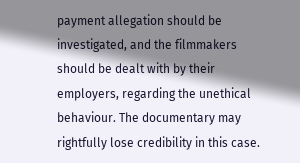payment allegation should be investigated, and the filmmakers should be dealt with by their employers, regarding the unethical behaviour. The documentary may rightfully lose credibility in this case.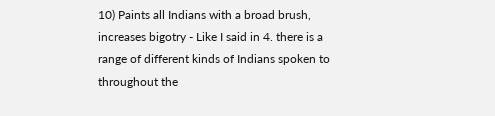10) Paints all Indians with a broad brush, increases bigotry - Like I said in 4. there is a range of different kinds of Indians spoken to throughout the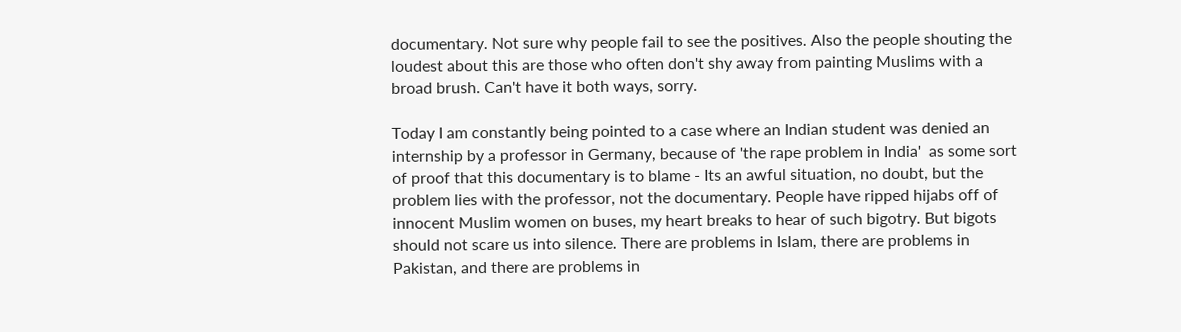documentary. Not sure why people fail to see the positives. Also the people shouting the loudest about this are those who often don't shy away from painting Muslims with a broad brush. Can't have it both ways, sorry.

Today I am constantly being pointed to a case where an Indian student was denied an internship by a professor in Germany, because of 'the rape problem in India'  as some sort of proof that this documentary is to blame - Its an awful situation, no doubt, but the problem lies with the professor, not the documentary. People have ripped hijabs off of innocent Muslim women on buses, my heart breaks to hear of such bigotry. But bigots should not scare us into silence. There are problems in Islam, there are problems in Pakistan, and there are problems in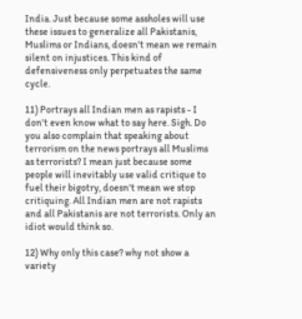India. Just because some assholes will use these issues to generalize all Pakistanis, Muslims or Indians, doesn't mean we remain silent on injustices. This kind of defensiveness only perpetuates the same cycle.

11) Portrays all Indian men as rapists - I don't even know what to say here. Sigh. Do you also complain that speaking about terrorism on the news portrays all Muslims as terrorists? I mean just because some people will inevitably use valid critique to fuel their bigotry, doesn't mean we stop critiquing. All Indian men are not rapists and all Pakistanis are not terrorists. Only an idiot would think so.

12) Why only this case? why not show a variety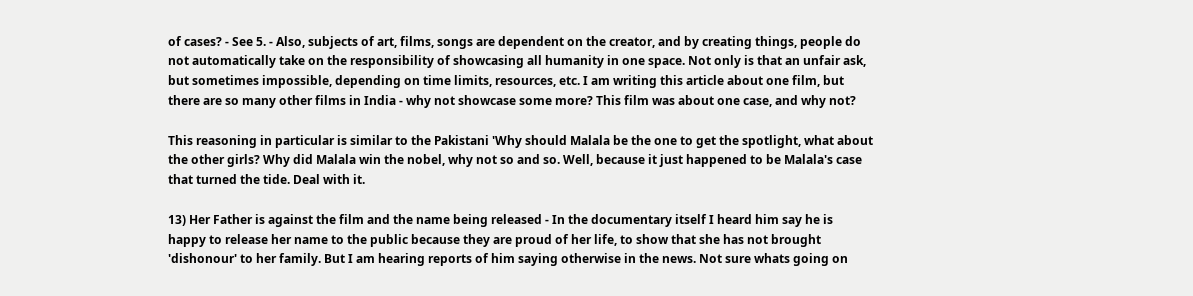of cases? - See 5. - Also, subjects of art, films, songs are dependent on the creator, and by creating things, people do not automatically take on the responsibility of showcasing all humanity in one space. Not only is that an unfair ask, but sometimes impossible, depending on time limits, resources, etc. I am writing this article about one film, but there are so many other films in India - why not showcase some more? This film was about one case, and why not?

This reasoning in particular is similar to the Pakistani 'Why should Malala be the one to get the spotlight, what about the other girls? Why did Malala win the nobel, why not so and so. Well, because it just happened to be Malala's case that turned the tide. Deal with it.

13) Her Father is against the film and the name being released - In the documentary itself I heard him say he is happy to release her name to the public because they are proud of her life, to show that she has not brought 'dishonour' to her family. But I am hearing reports of him saying otherwise in the news. Not sure whats going on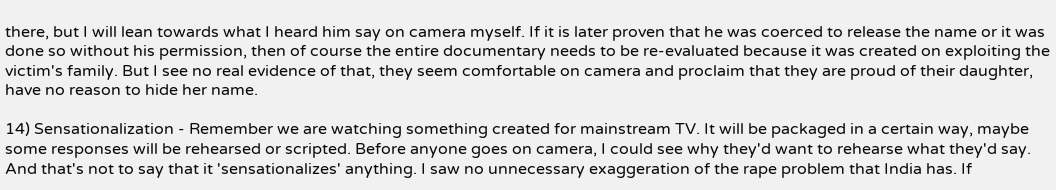there, but I will lean towards what I heard him say on camera myself. If it is later proven that he was coerced to release the name or it was done so without his permission, then of course the entire documentary needs to be re-evaluated because it was created on exploiting the victim's family. But I see no real evidence of that, they seem comfortable on camera and proclaim that they are proud of their daughter, have no reason to hide her name.

14) Sensationalization - Remember we are watching something created for mainstream TV. It will be packaged in a certain way, maybe some responses will be rehearsed or scripted. Before anyone goes on camera, I could see why they'd want to rehearse what they'd say. And that's not to say that it 'sensationalizes' anything. I saw no unnecessary exaggeration of the rape problem that India has. If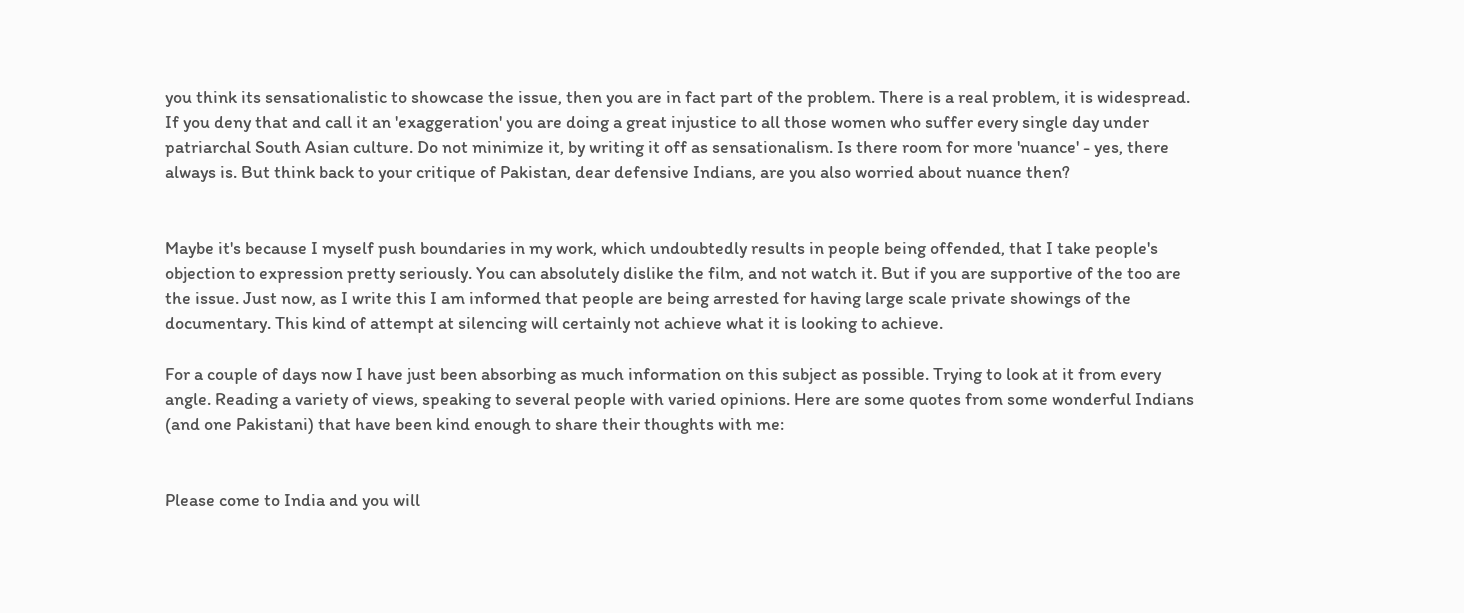you think its sensationalistic to showcase the issue, then you are in fact part of the problem. There is a real problem, it is widespread. If you deny that and call it an 'exaggeration' you are doing a great injustice to all those women who suffer every single day under patriarchal South Asian culture. Do not minimize it, by writing it off as sensationalism. Is there room for more 'nuance' - yes, there always is. But think back to your critique of Pakistan, dear defensive Indians, are you also worried about nuance then?


Maybe it's because I myself push boundaries in my work, which undoubtedly results in people being offended, that I take people's objection to expression pretty seriously. You can absolutely dislike the film, and not watch it. But if you are supportive of the too are the issue. Just now, as I write this I am informed that people are being arrested for having large scale private showings of the documentary. This kind of attempt at silencing will certainly not achieve what it is looking to achieve.

For a couple of days now I have just been absorbing as much information on this subject as possible. Trying to look at it from every angle. Reading a variety of views, speaking to several people with varied opinions. Here are some quotes from some wonderful Indians (and one Pakistani) that have been kind enough to share their thoughts with me:


Please come to India and you will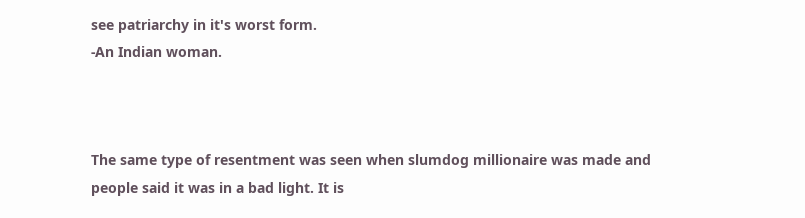see patriarchy in it's worst form.
-An Indian woman.



The same type of resentment was seen when slumdog millionaire was made and people said it was in a bad light. It is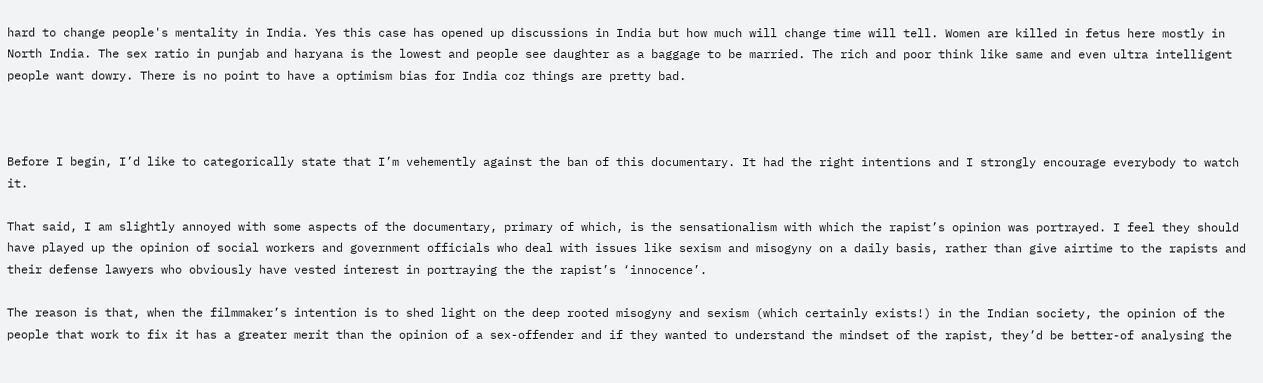hard to change people's mentality in India. Yes this case has opened up discussions in India but how much will change time will tell. Women are killed in fetus here mostly in North India. The sex ratio in punjab and haryana is the lowest and people see daughter as a baggage to be married. The rich and poor think like same and even ultra intelligent people want dowry. There is no point to have a optimism bias for India coz things are pretty bad.



Before I begin, I’d like to categorically state that I’m vehemently against the ban of this documentary. It had the right intentions and I strongly encourage everybody to watch it.

That said, I am slightly annoyed with some aspects of the documentary, primary of which, is the sensationalism with which the rapist’s opinion was portrayed. I feel they should have played up the opinion of social workers and government officials who deal with issues like sexism and misogyny on a daily basis, rather than give airtime to the rapists and their defense lawyers who obviously have vested interest in portraying the the rapist’s ‘innocence’.

The reason is that, when the filmmaker’s intention is to shed light on the deep rooted misogyny and sexism (which certainly exists!) in the Indian society, the opinion of the people that work to fix it has a greater merit than the opinion of a sex-offender and if they wanted to understand the mindset of the rapist, they’d be better-of analysing the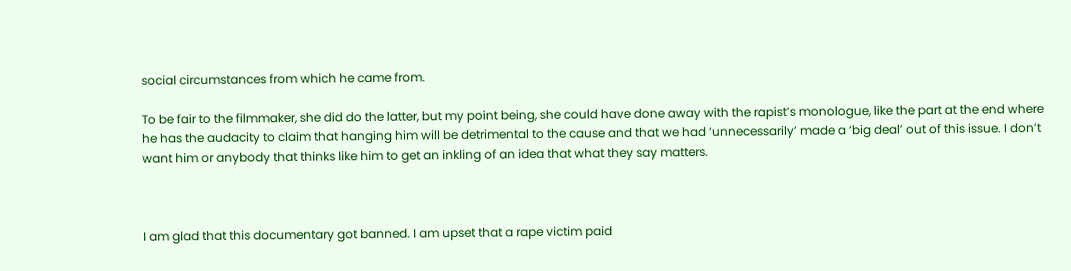social circumstances from which he came from.

To be fair to the filmmaker, she did do the latter, but my point being, she could have done away with the rapist’s monologue, like the part at the end where he has the audacity to claim that hanging him will be detrimental to the cause and that we had ‘unnecessarily’ made a ‘big deal’ out of this issue. I don’t want him or anybody that thinks like him to get an inkling of an idea that what they say matters.



I am glad that this documentary got banned. I am upset that a rape victim paid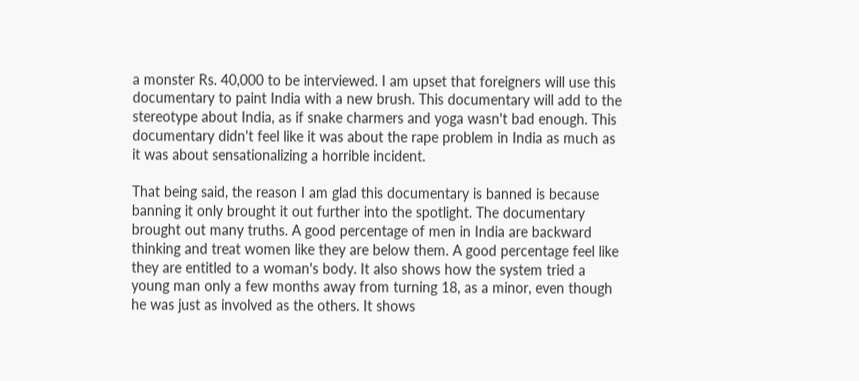a monster Rs. 40,000 to be interviewed. I am upset that foreigners will use this documentary to paint India with a new brush. This documentary will add to the stereotype about India, as if snake charmers and yoga wasn't bad enough. This documentary didn't feel like it was about the rape problem in India as much as it was about sensationalizing a horrible incident.

That being said, the reason I am glad this documentary is banned is because banning it only brought it out further into the spotlight. The documentary brought out many truths. A good percentage of men in India are backward thinking and treat women like they are below them. A good percentage feel like they are entitled to a woman's body. It also shows how the system tried a young man only a few months away from turning 18, as a minor, even though he was just as involved as the others. It shows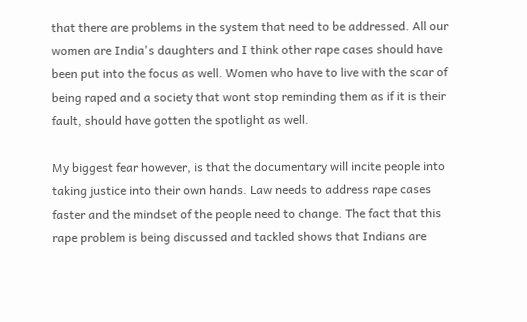that there are problems in the system that need to be addressed. All our women are India's daughters and I think other rape cases should have been put into the focus as well. Women who have to live with the scar of being raped and a society that wont stop reminding them as if it is their fault, should have gotten the spotlight as well.

My biggest fear however, is that the documentary will incite people into taking justice into their own hands. Law needs to address rape cases faster and the mindset of the people need to change. The fact that this rape problem is being discussed and tackled shows that Indians are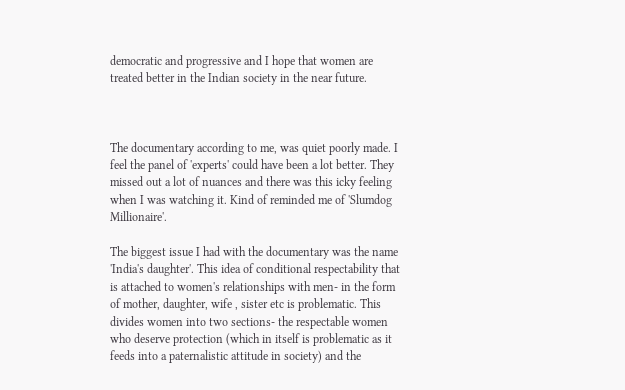democratic and progressive and I hope that women are treated better in the Indian society in the near future.



The documentary according to me, was quiet poorly made. I feel the panel of 'experts' could have been a lot better. They missed out a lot of nuances and there was this icky feeling when I was watching it. Kind of reminded me of 'Slumdog Millionaire'.

The biggest issue I had with the documentary was the name 'India's daughter'. This idea of conditional respectability that is attached to women's relationships with men- in the form of mother, daughter, wife , sister etc is problematic. This divides women into two sections- the respectable women who deserve protection (which in itself is problematic as it feeds into a paternalistic attitude in society) and the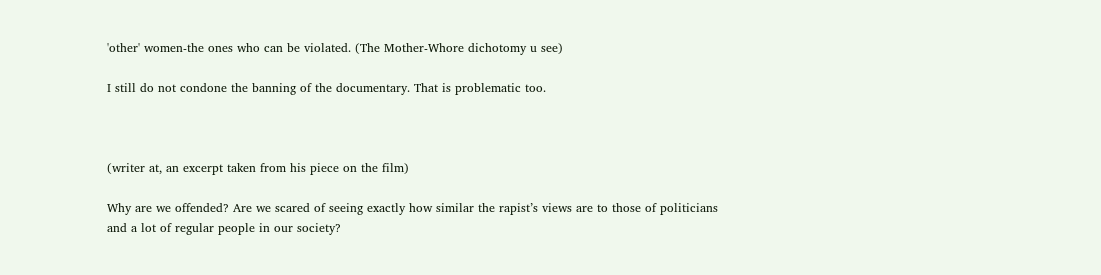'other' women-the ones who can be violated. (The Mother-Whore dichotomy u see)

I still do not condone the banning of the documentary. That is problematic too.



(writer at, an excerpt taken from his piece on the film)

Why are we offended? Are we scared of seeing exactly how similar the rapist’s views are to those of politicians and a lot of regular people in our society?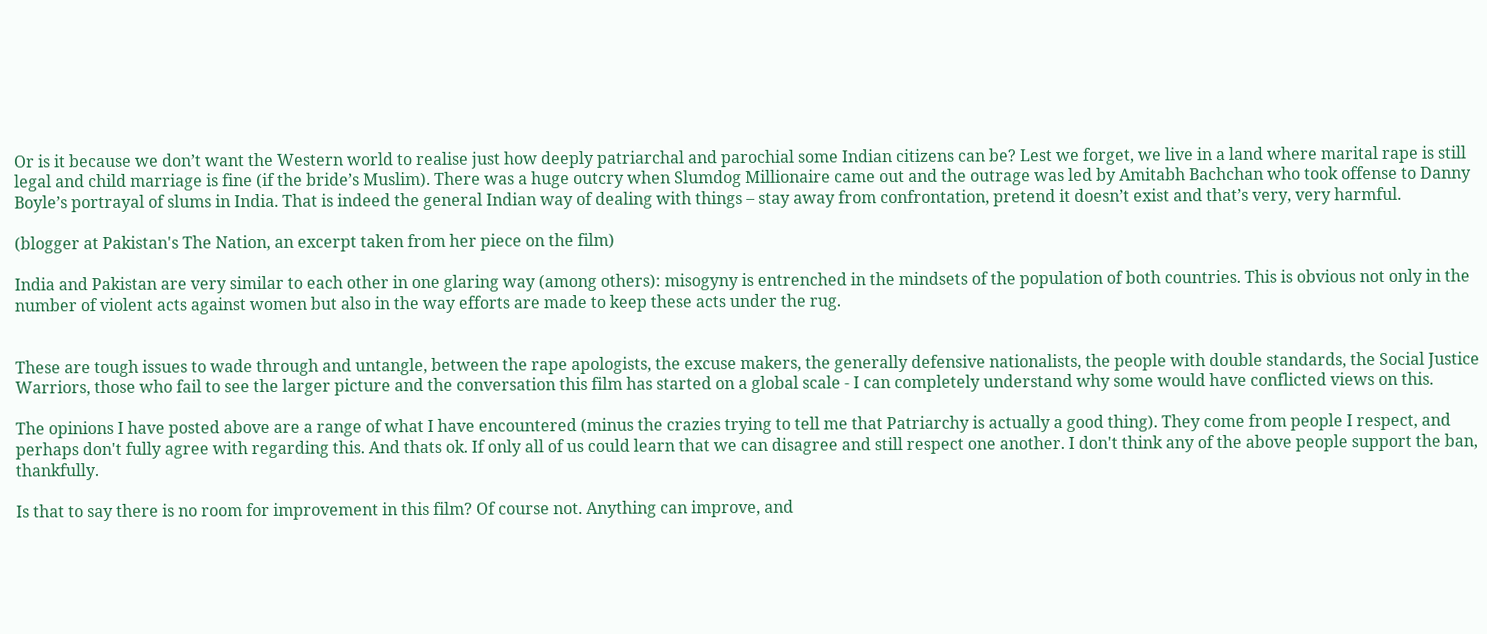Or is it because we don’t want the Western world to realise just how deeply patriarchal and parochial some Indian citizens can be? Lest we forget, we live in a land where marital rape is still legal and child marriage is fine (if the bride’s Muslim). There was a huge outcry when Slumdog Millionaire came out and the outrage was led by Amitabh Bachchan who took offense to Danny Boyle’s portrayal of slums in India. That is indeed the general Indian way of dealing with things – stay away from confrontation, pretend it doesn’t exist and that’s very, very harmful.

(blogger at Pakistan's The Nation, an excerpt taken from her piece on the film)

India and Pakistan are very similar to each other in one glaring way (among others): misogyny is entrenched in the mindsets of the population of both countries. This is obvious not only in the number of violent acts against women but also in the way efforts are made to keep these acts under the rug.


These are tough issues to wade through and untangle, between the rape apologists, the excuse makers, the generally defensive nationalists, the people with double standards, the Social Justice Warriors, those who fail to see the larger picture and the conversation this film has started on a global scale - I can completely understand why some would have conflicted views on this.

The opinions I have posted above are a range of what I have encountered (minus the crazies trying to tell me that Patriarchy is actually a good thing). They come from people I respect, and perhaps don't fully agree with regarding this. And thats ok. If only all of us could learn that we can disagree and still respect one another. I don't think any of the above people support the ban, thankfully.

Is that to say there is no room for improvement in this film? Of course not. Anything can improve, and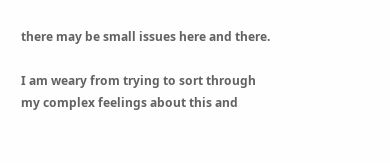there may be small issues here and there.

I am weary from trying to sort through my complex feelings about this and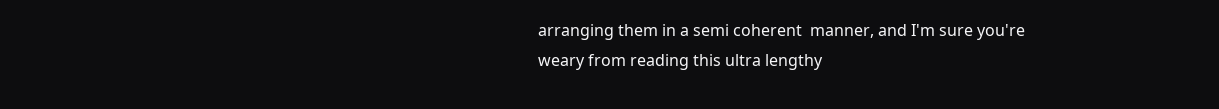arranging them in a semi coherent  manner, and I'm sure you're weary from reading this ultra lengthy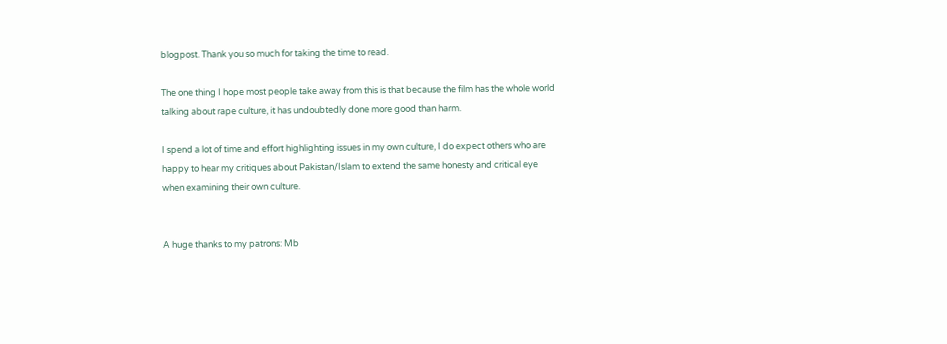blogpost. Thank you so much for taking the time to read.

The one thing I hope most people take away from this is that because the film has the whole world talking about rape culture, it has undoubtedly done more good than harm.

I spend a lot of time and effort highlighting issues in my own culture, I do expect others who are happy to hear my critiques about Pakistan/Islam to extend the same honesty and critical eye when examining their own culture.


A huge thanks to my patrons: Mb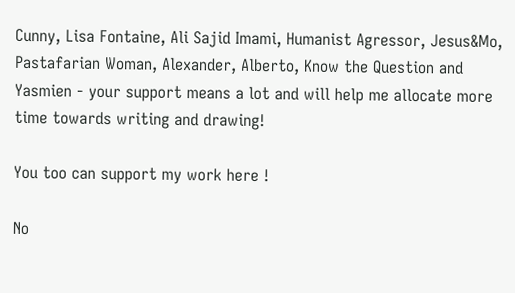Cunny, Lisa Fontaine, Ali Sajid Imami, Humanist Agressor, Jesus&Mo, Pastafarian Woman, Alexander, Alberto, Know the Question and Yasmien - your support means a lot and will help me allocate more time towards writing and drawing!

You too can support my work here !

No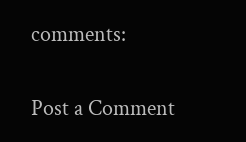comments:

Post a Comment